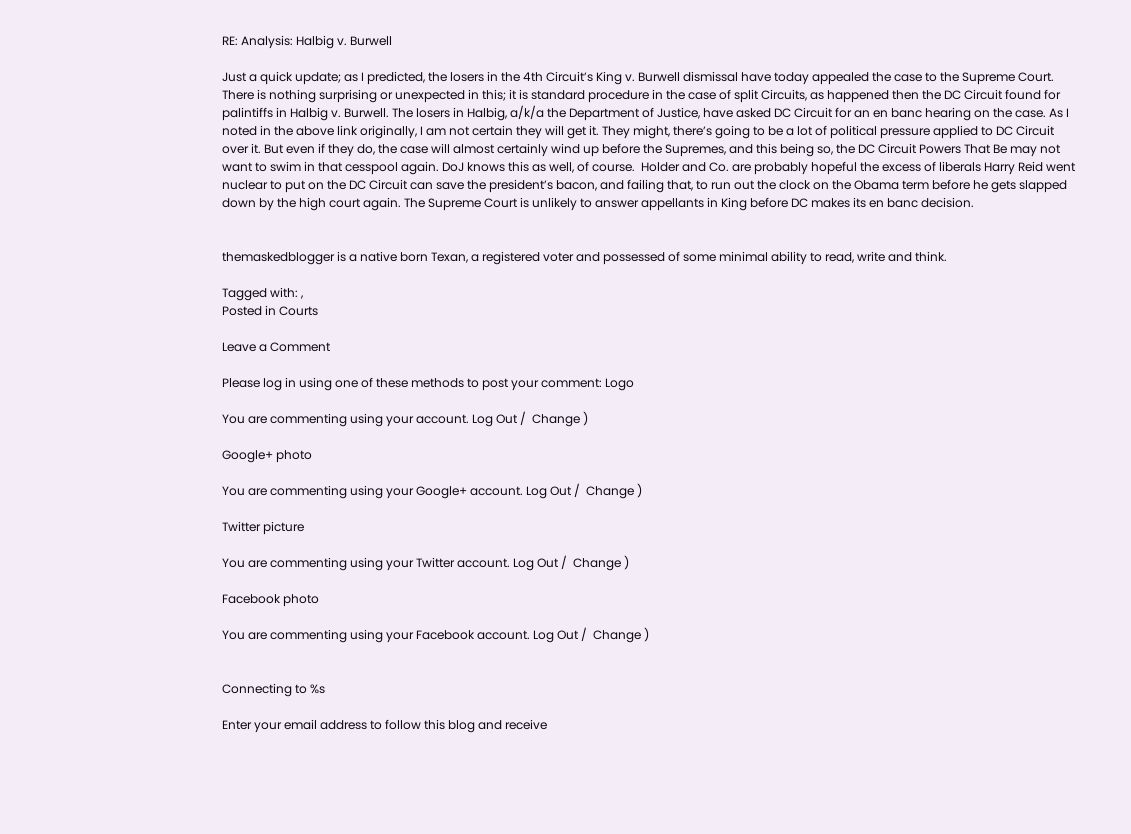RE: Analysis: Halbig v. Burwell

Just a quick update; as I predicted, the losers in the 4th Circuit’s King v. Burwell dismissal have today appealed the case to the Supreme Court. There is nothing surprising or unexpected in this; it is standard procedure in the case of split Circuits, as happened then the DC Circuit found for palintiffs in Halbig v. Burwell. The losers in Halbig, a/k/a the Department of Justice, have asked DC Circuit for an en banc hearing on the case. As I noted in the above link originally, I am not certain they will get it. They might, there’s going to be a lot of political pressure applied to DC Circuit over it. But even if they do, the case will almost certainly wind up before the Supremes, and this being so, the DC Circuit Powers That Be may not want to swim in that cesspool again. DoJ knows this as well, of course.  Holder and Co. are probably hopeful the excess of liberals Harry Reid went nuclear to put on the DC Circuit can save the president’s bacon, and failing that, to run out the clock on the Obama term before he gets slapped down by the high court again. The Supreme Court is unlikely to answer appellants in King before DC makes its en banc decision.


themaskedblogger is a native born Texan, a registered voter and possessed of some minimal ability to read, write and think.

Tagged with: ,
Posted in Courts

Leave a Comment

Please log in using one of these methods to post your comment: Logo

You are commenting using your account. Log Out /  Change )

Google+ photo

You are commenting using your Google+ account. Log Out /  Change )

Twitter picture

You are commenting using your Twitter account. Log Out /  Change )

Facebook photo

You are commenting using your Facebook account. Log Out /  Change )


Connecting to %s

Enter your email address to follow this blog and receive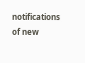notifications of new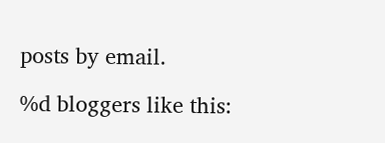posts by email.

%d bloggers like this: